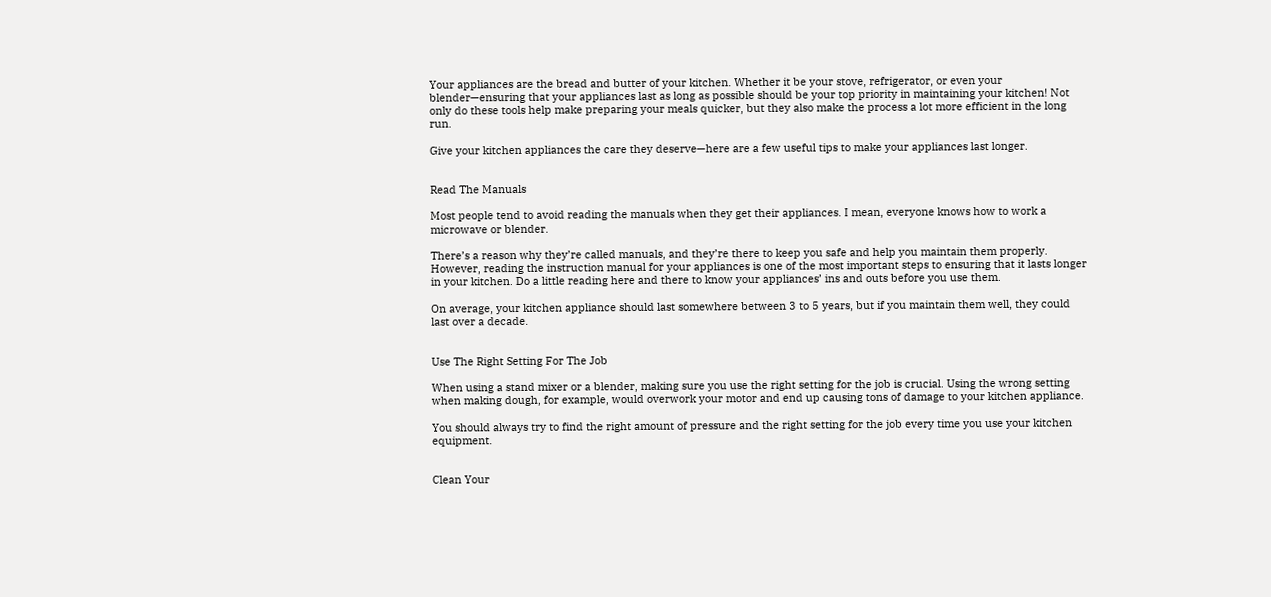Your appliances are the bread and butter of your kitchen. Whether it be your stove, refrigerator, or even your blender—ensuring that your appliances last as long as possible should be your top priority in maintaining your kitchen! Not only do these tools help make preparing your meals quicker, but they also make the process a lot more efficient in the long run.

Give your kitchen appliances the care they deserve—here are a few useful tips to make your appliances last longer.


Read The Manuals

Most people tend to avoid reading the manuals when they get their appliances. I mean, everyone knows how to work a microwave or blender.

There’s a reason why they’re called manuals, and they’re there to keep you safe and help you maintain them properly. However, reading the instruction manual for your appliances is one of the most important steps to ensuring that it lasts longer in your kitchen. Do a little reading here and there to know your appliances’ ins and outs before you use them.

On average, your kitchen appliance should last somewhere between 3 to 5 years, but if you maintain them well, they could last over a decade.


Use The Right Setting For The Job

When using a stand mixer or a blender, making sure you use the right setting for the job is crucial. Using the wrong setting when making dough, for example, would overwork your motor and end up causing tons of damage to your kitchen appliance.

You should always try to find the right amount of pressure and the right setting for the job every time you use your kitchen equipment.


Clean Your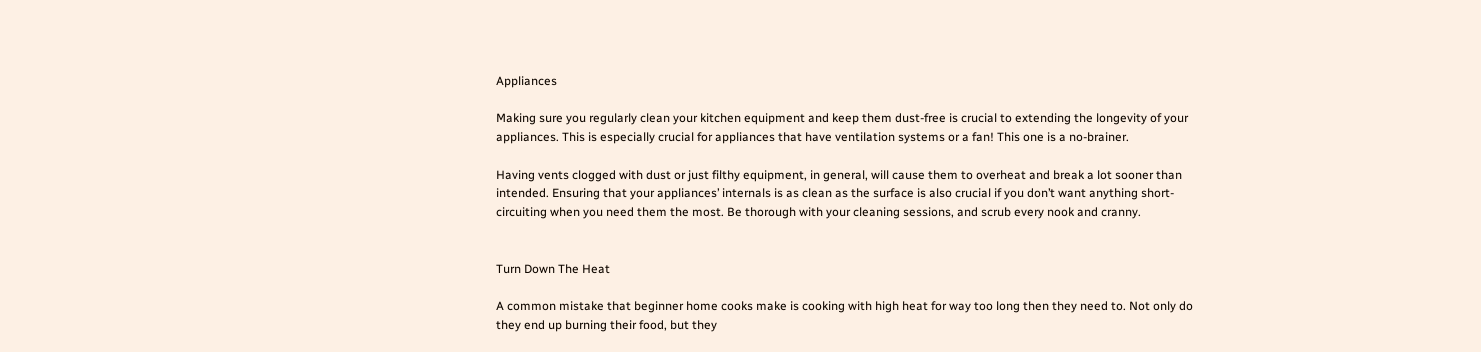Appliances

Making sure you regularly clean your kitchen equipment and keep them dust-free is crucial to extending the longevity of your appliances. This is especially crucial for appliances that have ventilation systems or a fan! This one is a no-brainer.

Having vents clogged with dust or just filthy equipment, in general, will cause them to overheat and break a lot sooner than intended. Ensuring that your appliances’ internals is as clean as the surface is also crucial if you don’t want anything short-circuiting when you need them the most. Be thorough with your cleaning sessions, and scrub every nook and cranny.


Turn Down The Heat

A common mistake that beginner home cooks make is cooking with high heat for way too long then they need to. Not only do they end up burning their food, but they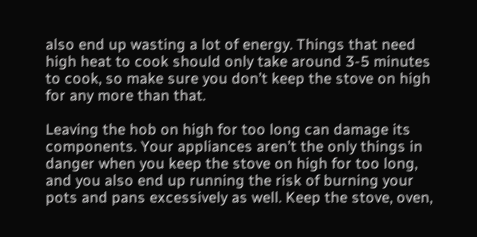also end up wasting a lot of energy. Things that need high heat to cook should only take around 3-5 minutes to cook, so make sure you don’t keep the stove on high for any more than that.

Leaving the hob on high for too long can damage its components. Your appliances aren’t the only things in danger when you keep the stove on high for too long, and you also end up running the risk of burning your pots and pans excessively as well. Keep the stove, oven,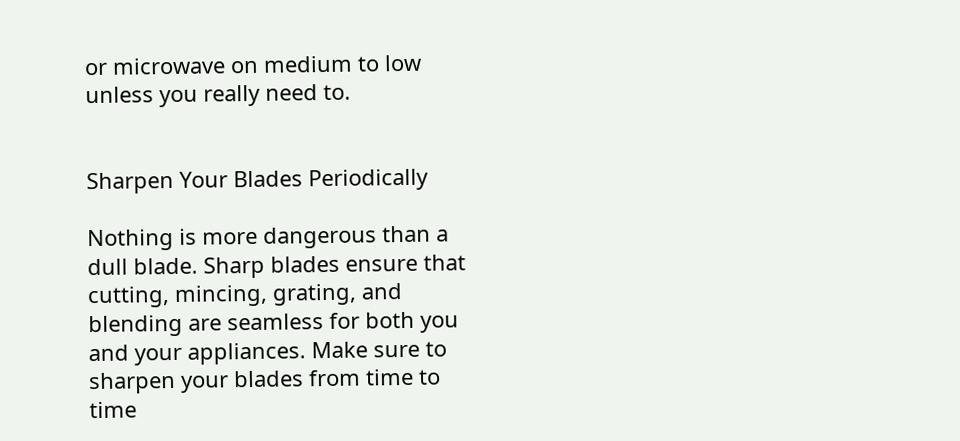or microwave on medium to low unless you really need to.


Sharpen Your Blades Periodically

Nothing is more dangerous than a dull blade. Sharp blades ensure that cutting, mincing, grating, and blending are seamless for both you and your appliances. Make sure to sharpen your blades from time to time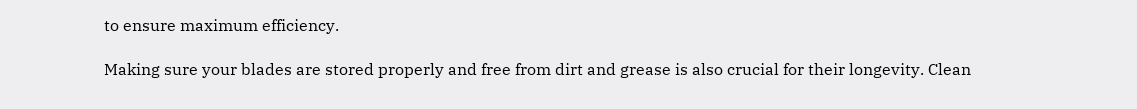to ensure maximum efficiency.

Making sure your blades are stored properly and free from dirt and grease is also crucial for their longevity. Clean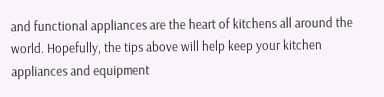and functional appliances are the heart of kitchens all around the world. Hopefully, the tips above will help keep your kitchen appliances and equipment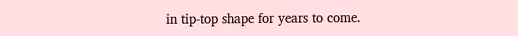in tip-top shape for years to come.